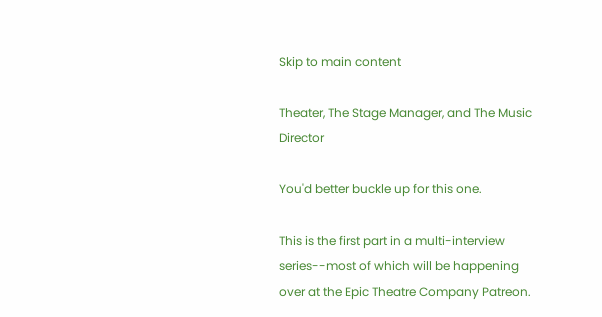Skip to main content

Theater, The Stage Manager, and The Music Director

You'd better buckle up for this one.

This is the first part in a multi-interview series--most of which will be happening over at the Epic Theatre Company Patreon.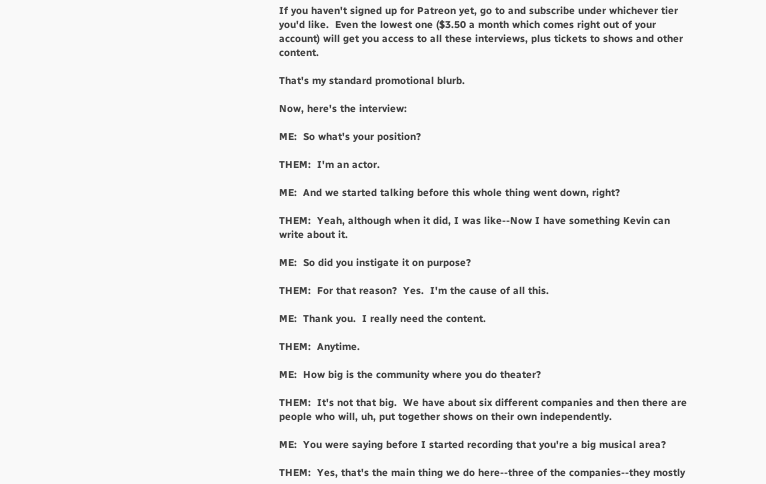If you haven't signed up for Patreon yet, go to and subscribe under whichever tier you'd like.  Even the lowest one ($3.50 a month which comes right out of your account) will get you access to all these interviews, plus tickets to shows and other content.

That's my standard promotional blurb.

Now, here's the interview:

ME:  So what's your position?

THEM:  I'm an actor.

ME:  And we started talking before this whole thing went down, right?

THEM:  Yeah, although when it did, I was like--Now I have something Kevin can write about it.

ME:  So did you instigate it on purpose?

THEM:  For that reason?  Yes.  I'm the cause of all this.

ME:  Thank you.  I really need the content.

THEM:  Anytime.

ME:  How big is the community where you do theater?

THEM:  It's not that big.  We have about six different companies and then there are people who will, uh, put together shows on their own independently.

ME:  You were saying before I started recording that you're a big musical area?

THEM:  Yes, that's the main thing we do here--three of the companies--they mostly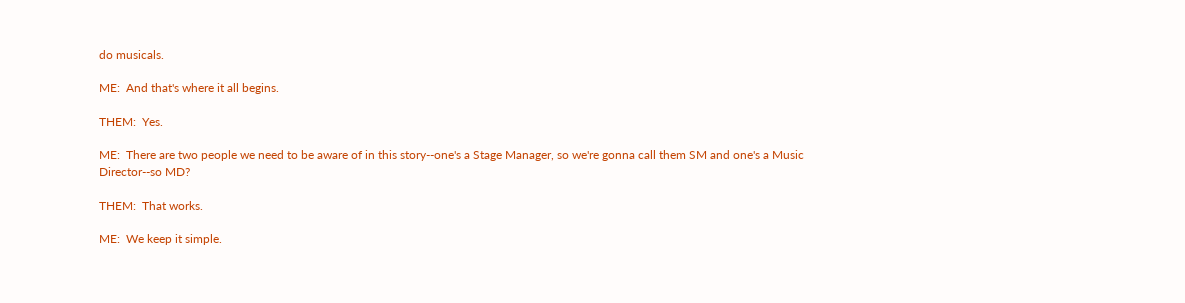do musicals.

ME:  And that's where it all begins.

THEM:  Yes.

ME:  There are two people we need to be aware of in this story--one's a Stage Manager, so we're gonna call them SM and one's a Music Director--so MD?

THEM:  That works.

ME:  We keep it simple.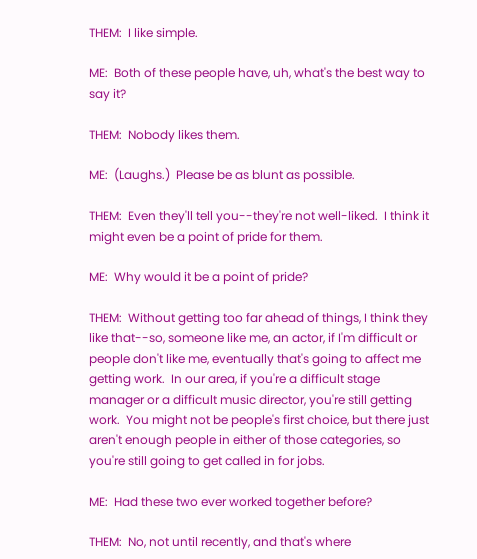THEM:  I like simple.

ME:  Both of these people have, uh, what's the best way to say it?

THEM:  Nobody likes them.

ME:  (Laughs.)  Please be as blunt as possible.

THEM:  Even they'll tell you--they're not well-liked.  I think it might even be a point of pride for them.

ME:  Why would it be a point of pride?

THEM:  Without getting too far ahead of things, I think they like that--so, someone like me, an actor, if I'm difficult or people don't like me, eventually that's going to affect me getting work.  In our area, if you're a difficult stage manager or a difficult music director, you're still getting work.  You might not be people's first choice, but there just aren't enough people in either of those categories, so you're still going to get called in for jobs.

ME:  Had these two ever worked together before?

THEM:  No, not until recently, and that's where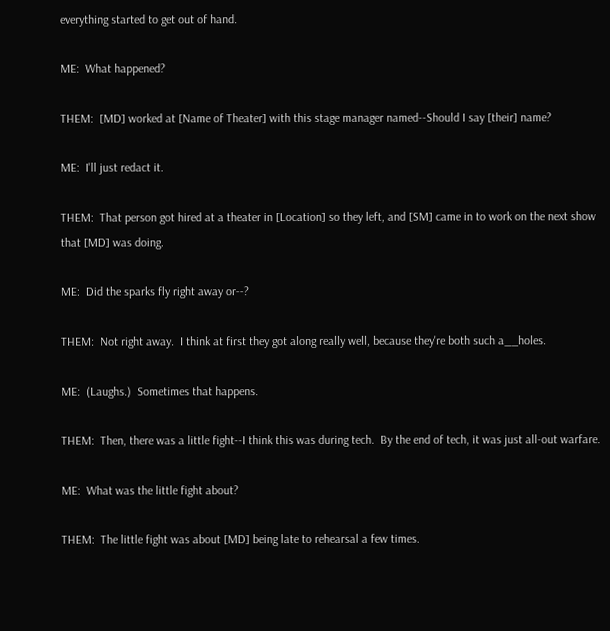everything started to get out of hand.

ME:  What happened?

THEM:  [MD] worked at [Name of Theater] with this stage manager named--Should I say [their] name?

ME:  I'll just redact it.

THEM:  That person got hired at a theater in [Location] so they left, and [SM] came in to work on the next show that [MD] was doing.

ME:  Did the sparks fly right away or--?

THEM:  Not right away.  I think at first they got along really well, because they're both such a__holes.

ME:  (Laughs.)  Sometimes that happens.

THEM:  Then, there was a little fight--I think this was during tech.  By the end of tech, it was just all-out warfare.

ME:  What was the little fight about?

THEM:  The little fight was about [MD] being late to rehearsal a few times.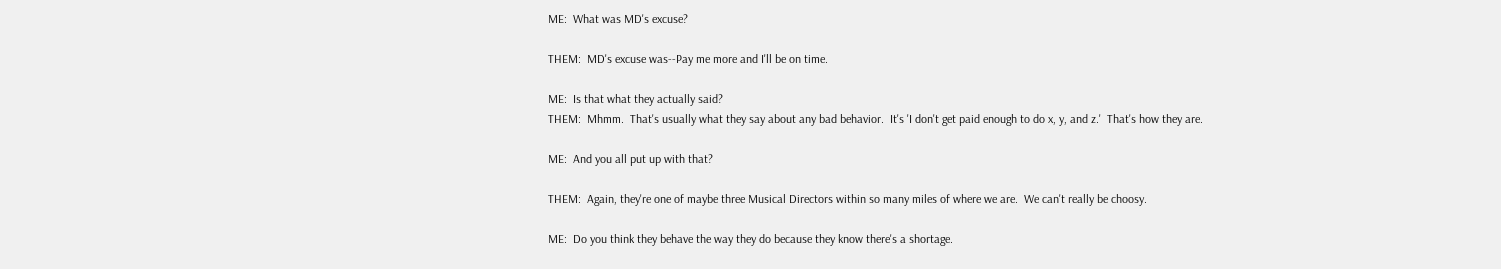ME:  What was MD's excuse?

THEM:  MD's excuse was--Pay me more and I'll be on time.

ME:  Is that what they actually said?
THEM:  Mhmm.  That's usually what they say about any bad behavior.  It's 'I don't get paid enough to do x, y, and z.'  That's how they are.

ME:  And you all put up with that?

THEM:  Again, they're one of maybe three Musical Directors within so many miles of where we are.  We can't really be choosy.

ME:  Do you think they behave the way they do because they know there's a shortage.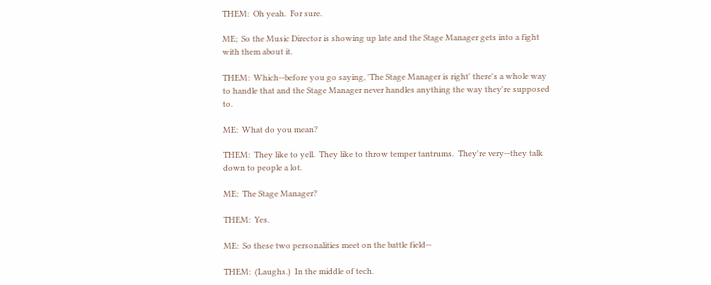THEM:  Oh yeah.  For sure.

ME;  So the Music Director is showing up late and the Stage Manager gets into a fight with them about it.

THEM:  Which--before you go saying, 'The Stage Manager is right' there's a whole way to handle that and the Stage Manager never handles anything the way they're supposed to.

ME:  What do you mean?

THEM:  They like to yell.  They like to throw temper tantrums.  They're very--they talk down to people a lot.

ME:  The Stage Manager?

THEM:  Yes.

ME:  So these two personalities meet on the battle field--

THEM:  (Laughs.)  In the middle of tech.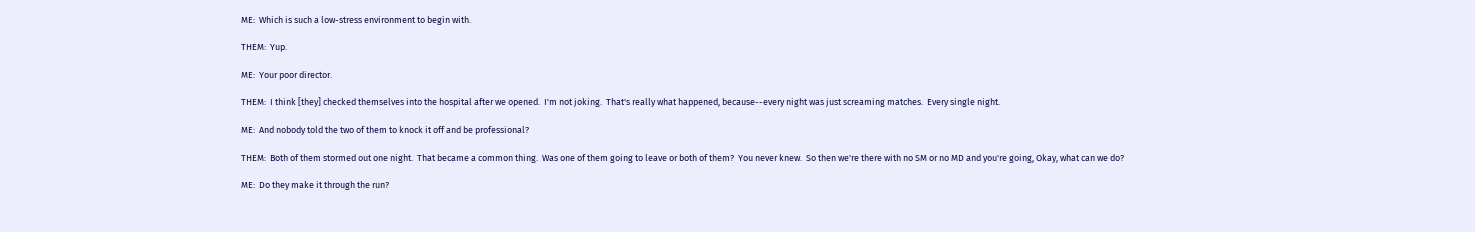ME:  Which is such a low-stress environment to begin with.

THEM:  Yup.

ME:  Your poor director.

THEM:  I think [they] checked themselves into the hospital after we opened.  I'm not joking.  That's really what happened, because--every night was just screaming matches.  Every single night.

ME:  And nobody told the two of them to knock it off and be professional?

THEM:  Both of them stormed out one night.  That became a common thing.  Was one of them going to leave or both of them?  You never knew.  So then we're there with no SM or no MD and you're going, Okay, what can we do?

ME:  Do they make it through the run?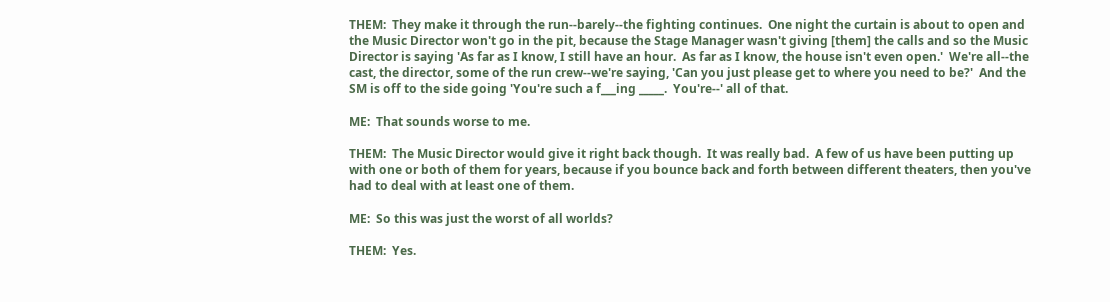THEM:  They make it through the run--barely--the fighting continues.  One night the curtain is about to open and the Music Director won't go in the pit, because the Stage Manager wasn't giving [them] the calls and so the Music Director is saying 'As far as I know, I still have an hour.  As far as I know, the house isn't even open.'  We're all--the cast, the director, some of the run crew--we're saying, 'Can you just please get to where you need to be?'  And the SM is off to the side going 'You're such a f___ing _____.  You're--' all of that.

ME:  That sounds worse to me.

THEM:  The Music Director would give it right back though.  It was really bad.  A few of us have been putting up with one or both of them for years, because if you bounce back and forth between different theaters, then you've had to deal with at least one of them.

ME:  So this was just the worst of all worlds?

THEM:  Yes.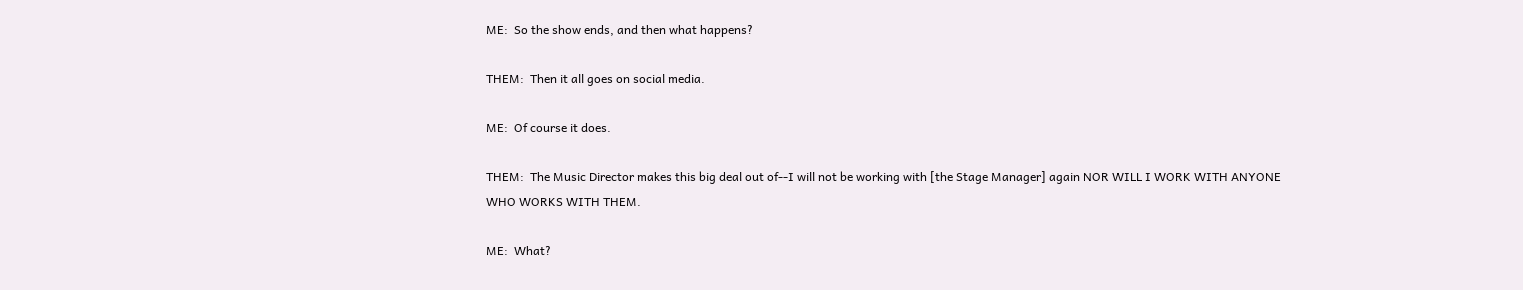ME:  So the show ends, and then what happens?

THEM:  Then it all goes on social media.

ME:  Of course it does.

THEM:  The Music Director makes this big deal out of--I will not be working with [the Stage Manager] again NOR WILL I WORK WITH ANYONE WHO WORKS WITH THEM.

ME:  What?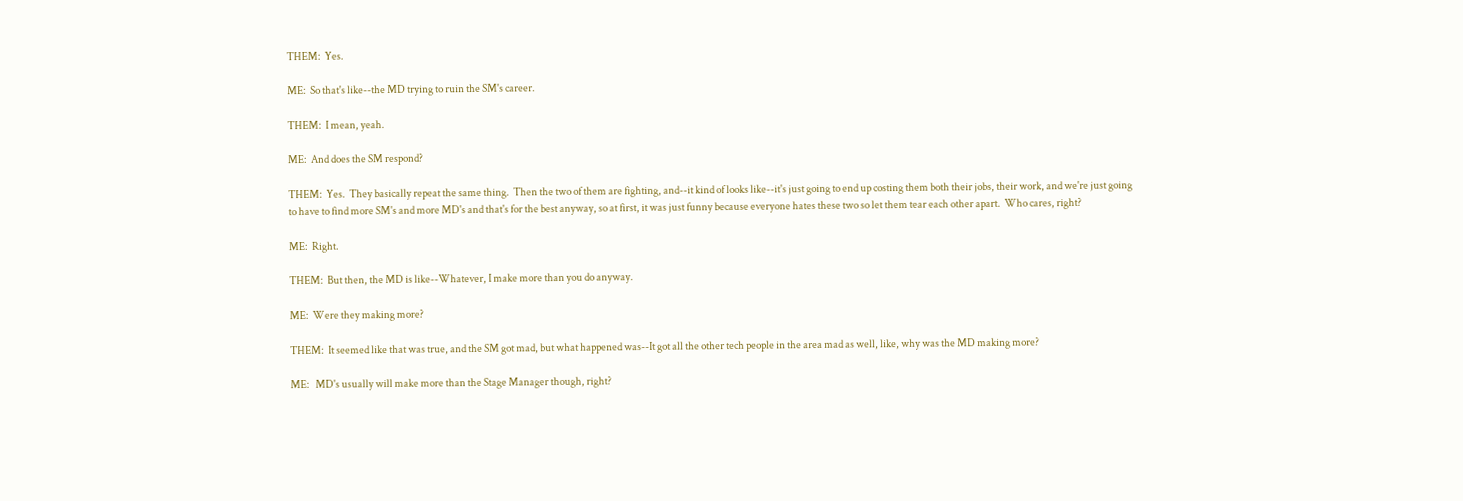THEM:  Yes.

ME:  So that's like--the MD trying to ruin the SM's career.

THEM:  I mean, yeah.

ME:  And does the SM respond?

THEM:  Yes.  They basically repeat the same thing.  Then the two of them are fighting, and--it kind of looks like--it's just going to end up costing them both their jobs, their work, and we're just going to have to find more SM's and more MD's and that's for the best anyway, so at first, it was just funny because everyone hates these two so let them tear each other apart.  Who cares, right?

ME:  Right.

THEM:  But then, the MD is like--Whatever, I make more than you do anyway.

ME:  Were they making more?

THEM:  It seemed like that was true, and the SM got mad, but what happened was--It got all the other tech people in the area mad as well, like, why was the MD making more?

ME:   MD's usually will make more than the Stage Manager though, right?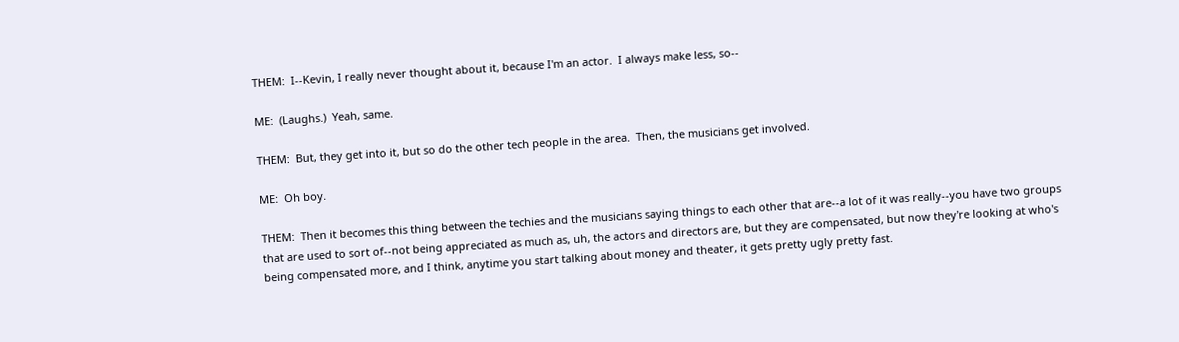THEM:  I--Kevin, I really never thought about it, because I'm an actor.  I always make less, so--

ME:  (Laughs.)  Yeah, same.

THEM:  But, they get into it, but so do the other tech people in the area.  Then, the musicians get involved.

ME:  Oh boy.

THEM:  Then it becomes this thing between the techies and the musicians saying things to each other that are--a lot of it was really--you have two groups that are used to sort of--not being appreciated as much as, uh, the actors and directors are, but they are compensated, but now they're looking at who's being compensated more, and I think, anytime you start talking about money and theater, it gets pretty ugly pretty fast.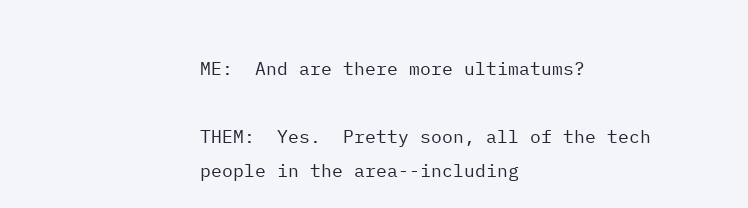ME:  And are there more ultimatums?

THEM:  Yes.  Pretty soon, all of the tech people in the area--including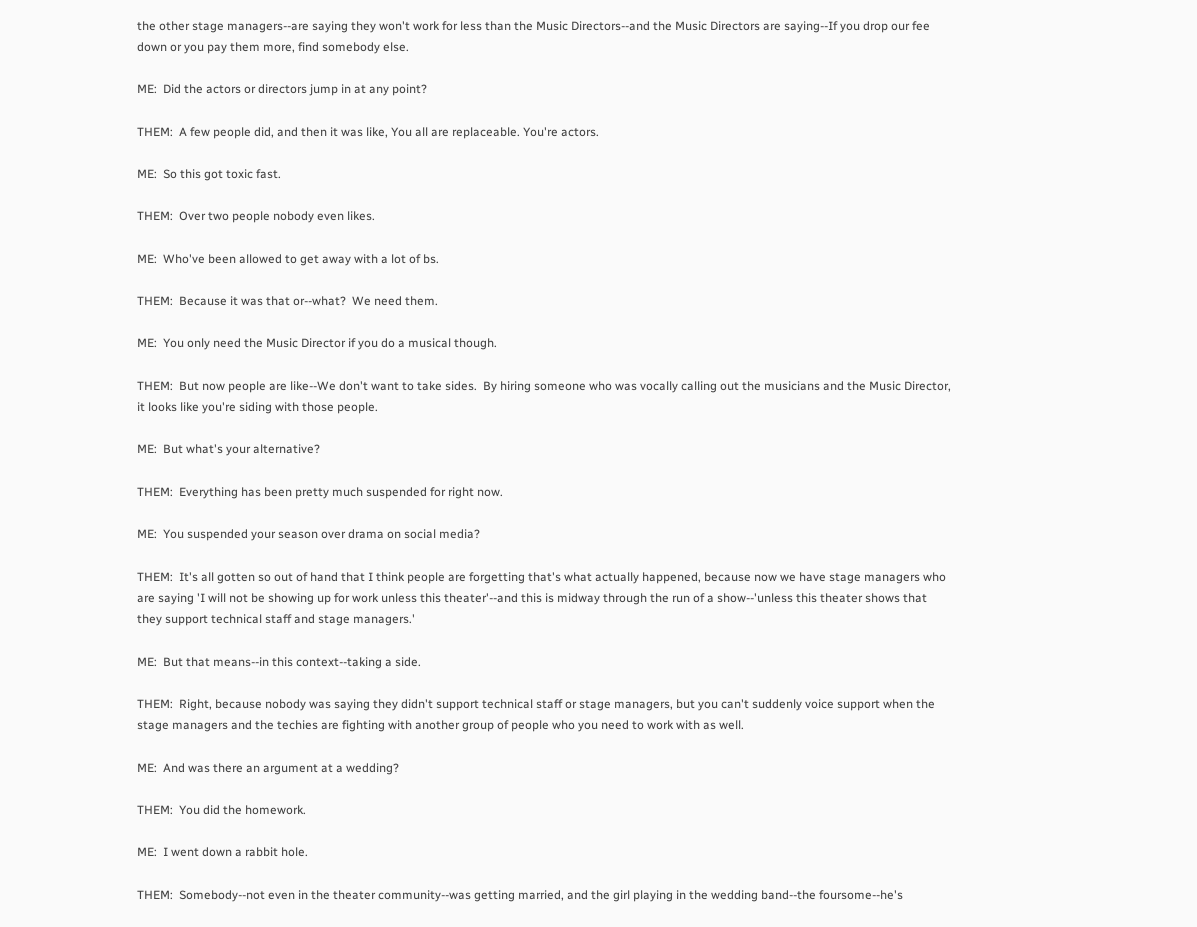the other stage managers--are saying they won't work for less than the Music Directors--and the Music Directors are saying--If you drop our fee down or you pay them more, find somebody else.

ME:  Did the actors or directors jump in at any point?

THEM:  A few people did, and then it was like, You all are replaceable. You're actors.

ME:  So this got toxic fast.

THEM:  Over two people nobody even likes.

ME:  Who've been allowed to get away with a lot of bs.

THEM:  Because it was that or--what?  We need them.

ME:  You only need the Music Director if you do a musical though.

THEM:  But now people are like--We don't want to take sides.  By hiring someone who was vocally calling out the musicians and the Music Director, it looks like you're siding with those people.

ME:  But what's your alternative?

THEM:  Everything has been pretty much suspended for right now.

ME:  You suspended your season over drama on social media?

THEM:  It's all gotten so out of hand that I think people are forgetting that's what actually happened, because now we have stage managers who are saying 'I will not be showing up for work unless this theater'--and this is midway through the run of a show--'unless this theater shows that they support technical staff and stage managers.'

ME:  But that means--in this context--taking a side.

THEM:  Right, because nobody was saying they didn't support technical staff or stage managers, but you can't suddenly voice support when the stage managers and the techies are fighting with another group of people who you need to work with as well.

ME:  And was there an argument at a wedding?

THEM:  You did the homework.

ME:  I went down a rabbit hole.

THEM:  Somebody--not even in the theater community--was getting married, and the girl playing in the wedding band--the foursome--he's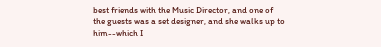best friends with the Music Director, and one of the guests was a set designer, and she walks up to him--which I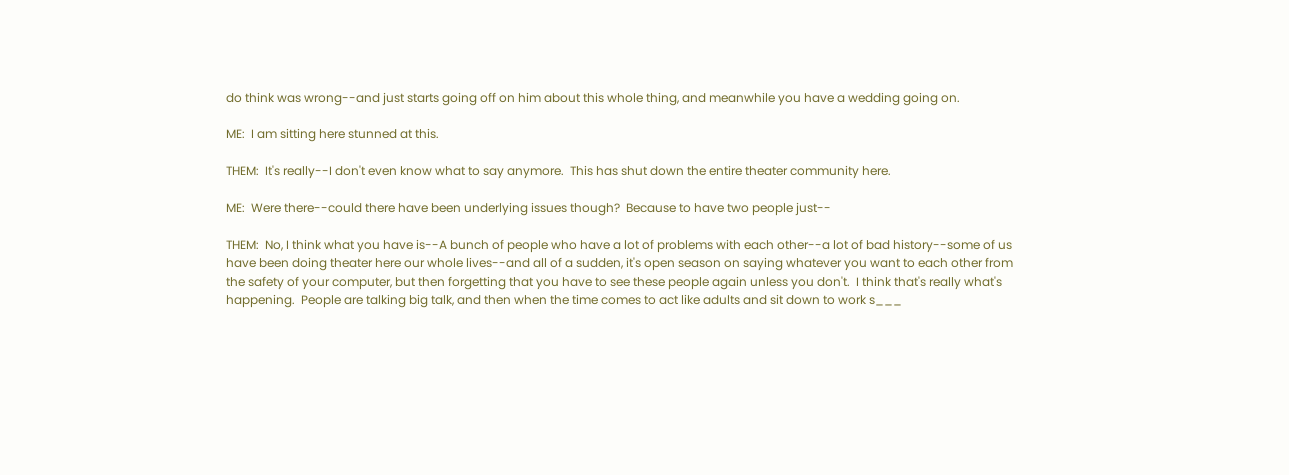do think was wrong--and just starts going off on him about this whole thing, and meanwhile you have a wedding going on.

ME:  I am sitting here stunned at this.

THEM:  It's really--I don't even know what to say anymore.  This has shut down the entire theater community here.

ME:  Were there--could there have been underlying issues though?  Because to have two people just--

THEM:  No, I think what you have is--A bunch of people who have a lot of problems with each other--a lot of bad history--some of us have been doing theater here our whole lives--and all of a sudden, it's open season on saying whatever you want to each other from the safety of your computer, but then forgetting that you have to see these people again unless you don't.  I think that's really what's happening.  People are talking big talk, and then when the time comes to act like adults and sit down to work s___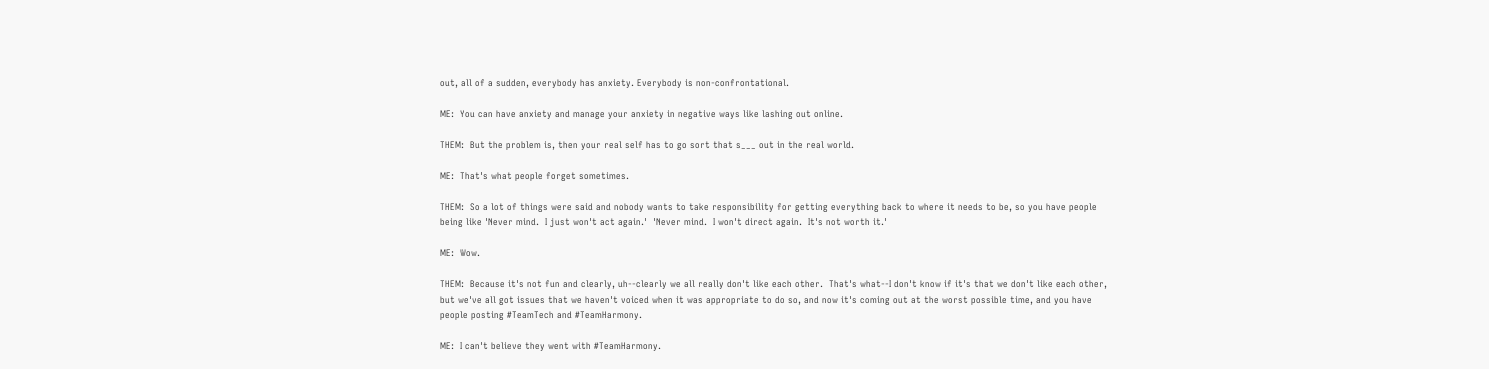out, all of a sudden, everybody has anxiety. Everybody is non-confrontational.

ME:  You can have anxiety and manage your anxiety in negative ways like lashing out online.

THEM:  But the problem is, then your real self has to go sort that s___ out in the real world.

ME:  That's what people forget sometimes.

THEM:  So a lot of things were said and nobody wants to take responsibility for getting everything back to where it needs to be, so you have people being like 'Never mind.  I just won't act again.'  'Never mind.  I won't direct again.  It's not worth it.'

ME:  Wow.

THEM:  Because it's not fun and clearly, uh--clearly we all really don't like each other.  That's what--I don't know if it's that we don't like each other, but we've all got issues that we haven't voiced when it was appropriate to do so, and now it's coming out at the worst possible time, and you have people posting #TeamTech and #TeamHarmony.

ME:  I can't believe they went with #TeamHarmony.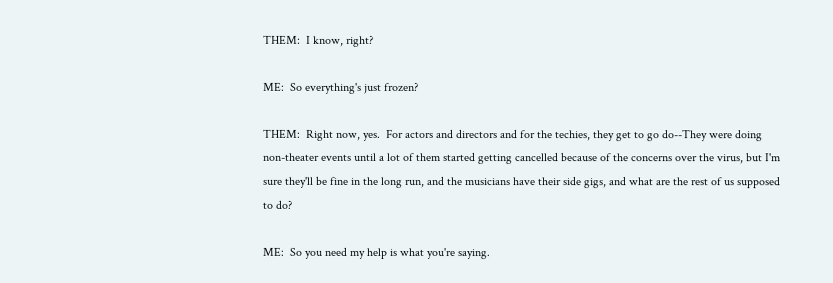THEM:  I know, right?

ME:  So everything's just frozen?

THEM:  Right now, yes.  For actors and directors and for the techies, they get to go do--They were doing non-theater events until a lot of them started getting cancelled because of the concerns over the virus, but I'm sure they'll be fine in the long run, and the musicians have their side gigs, and what are the rest of us supposed to do?

ME:  So you need my help is what you're saying.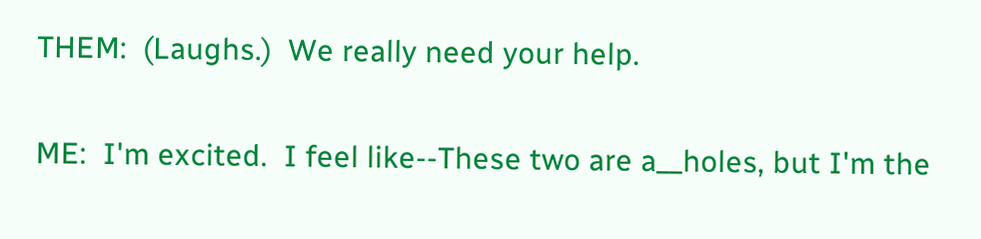THEM:  (Laughs.)  We really need your help.

ME:  I'm excited.  I feel like--These two are a__holes, but I'm the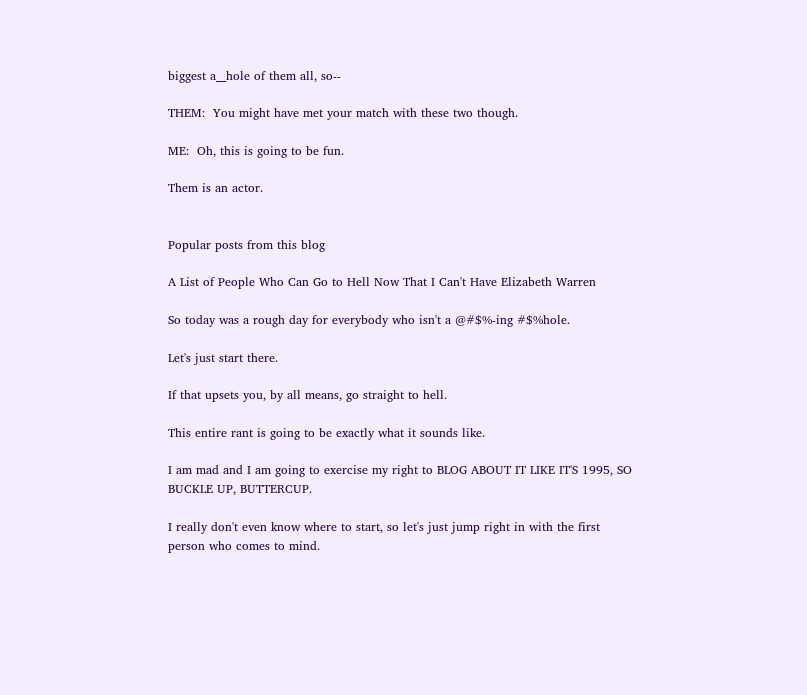biggest a__hole of them all, so--

THEM:  You might have met your match with these two though.

ME:  Oh, this is going to be fun.

Them is an actor.


Popular posts from this blog

A List of People Who Can Go to Hell Now That I Can't Have Elizabeth Warren

So today was a rough day for everybody who isn't a @#$%-ing #$%hole.

Let's just start there.

If that upsets you, by all means, go straight to hell.

This entire rant is going to be exactly what it sounds like.

I am mad and I am going to exercise my right to BLOG ABOUT IT LIKE IT'S 1995, SO BUCKLE UP, BUTTERCUP.

I really don't even know where to start, so let's just jump right in with the first person who comes to mind.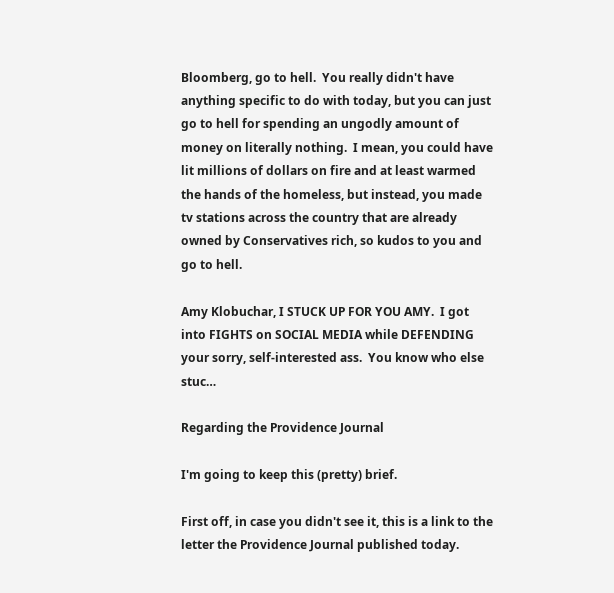Bloomberg, go to hell.  You really didn't have anything specific to do with today, but you can just go to hell for spending an ungodly amount of money on literally nothing.  I mean, you could have lit millions of dollars on fire and at least warmed the hands of the homeless, but instead, you made tv stations across the country that are already owned by Conservatives rich, so kudos to you and go to hell.

Amy Klobuchar, I STUCK UP FOR YOU AMY.  I got into FIGHTS on SOCIAL MEDIA while DEFENDING your sorry, self-interested ass.  You know who else stuc…

Regarding the Providence Journal

I'm going to keep this (pretty) brief.

First off, in case you didn't see it, this is a link to the letter the Providence Journal published today.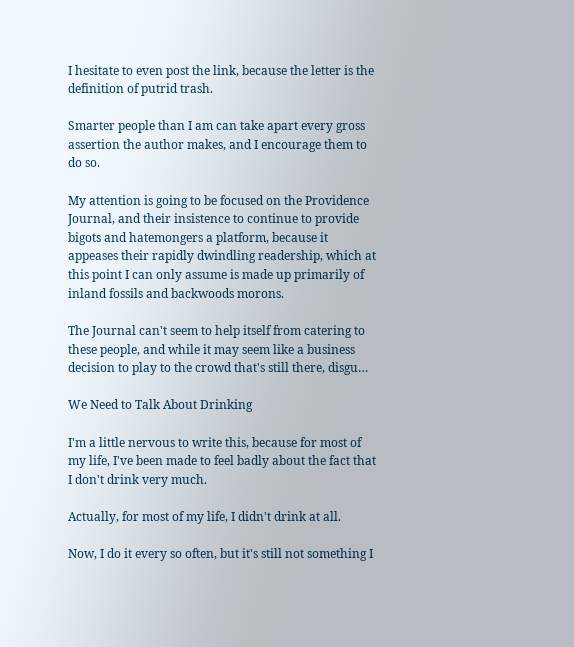I hesitate to even post the link, because the letter is the definition of putrid trash.

Smarter people than I am can take apart every gross assertion the author makes, and I encourage them to do so.

My attention is going to be focused on the Providence Journal, and their insistence to continue to provide bigots and hatemongers a platform, because it appeases their rapidly dwindling readership, which at this point I can only assume is made up primarily of inland fossils and backwoods morons.

The Journal can't seem to help itself from catering to these people, and while it may seem like a business decision to play to the crowd that's still there, disgu…

We Need to Talk About Drinking

I'm a little nervous to write this, because for most of my life, I've been made to feel badly about the fact that I don't drink very much.

Actually, for most of my life, I didn't drink at all.

Now, I do it every so often, but it's still not something I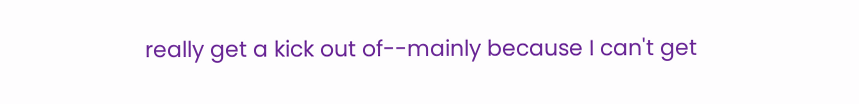really get a kick out of--mainly because I can't get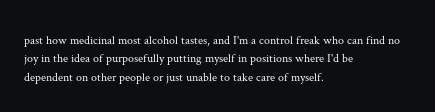past how medicinal most alcohol tastes, and I'm a control freak who can find no joy in the idea of purposefully putting myself in positions where I'd be dependent on other people or just unable to take care of myself.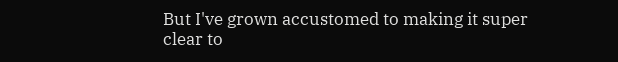But I've grown accustomed to making it super clear to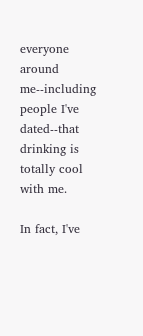everyone around me--including people I've dated--that drinking is totally cool with me.

In fact, I've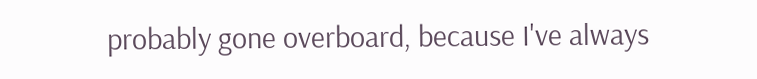probably gone overboard, because I've always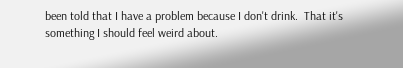been told that I have a problem because I don't drink.  That it's something I should feel weird about.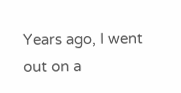Years ago, I went out on a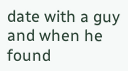date with a guy and when he found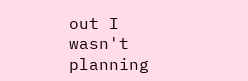out I wasn't planning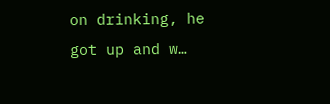on drinking, he got up and w…